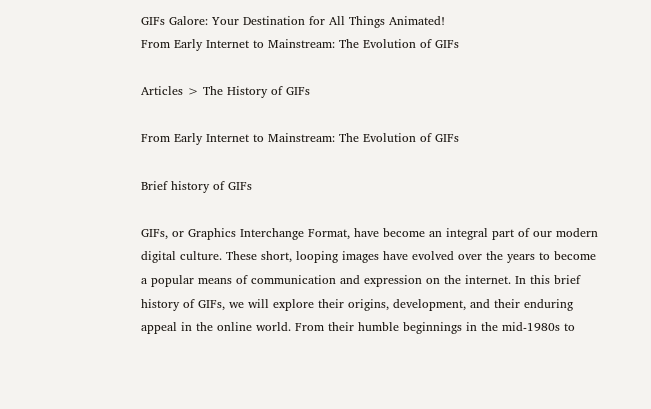GIFs Galore: Your Destination for All Things Animated!
From Early Internet to Mainstream: The Evolution of GIFs

Articles > The History of GIFs

From Early Internet to Mainstream: The Evolution of GIFs

Brief history of GIFs

GIFs, or Graphics Interchange Format, have become an integral part of our modern digital culture. These short, looping images have evolved over the years to become a popular means of communication and expression on the internet. In this brief history of GIFs, we will explore their origins, development, and their enduring appeal in the online world. From their humble beginnings in the mid-1980s to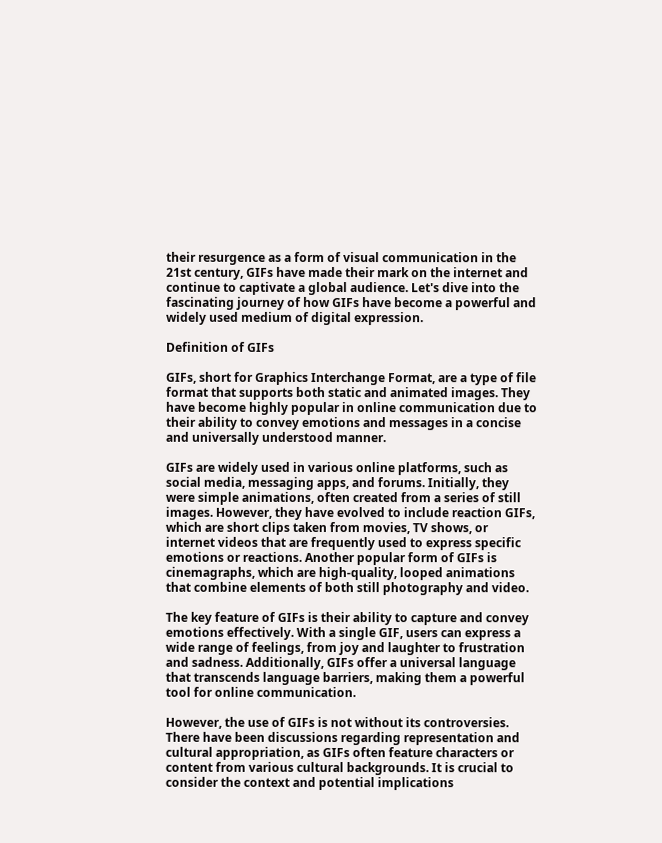their resurgence as a form of visual communication in the 21st century, GIFs have made their mark on the internet and continue to captivate a global audience. Let's dive into the fascinating journey of how GIFs have become a powerful and widely used medium of digital expression.

Definition of GIFs

GIFs, short for Graphics Interchange Format, are a type of file format that supports both static and animated images. They have become highly popular in online communication due to their ability to convey emotions and messages in a concise and universally understood manner.

GIFs are widely used in various online platforms, such as social media, messaging apps, and forums. Initially, they were simple animations, often created from a series of still images. However, they have evolved to include reaction GIFs, which are short clips taken from movies, TV shows, or internet videos that are frequently used to express specific emotions or reactions. Another popular form of GIFs is cinemagraphs, which are high-quality, looped animations that combine elements of both still photography and video.

The key feature of GIFs is their ability to capture and convey emotions effectively. With a single GIF, users can express a wide range of feelings, from joy and laughter to frustration and sadness. Additionally, GIFs offer a universal language that transcends language barriers, making them a powerful tool for online communication.

However, the use of GIFs is not without its controversies. There have been discussions regarding representation and cultural appropriation, as GIFs often feature characters or content from various cultural backgrounds. It is crucial to consider the context and potential implications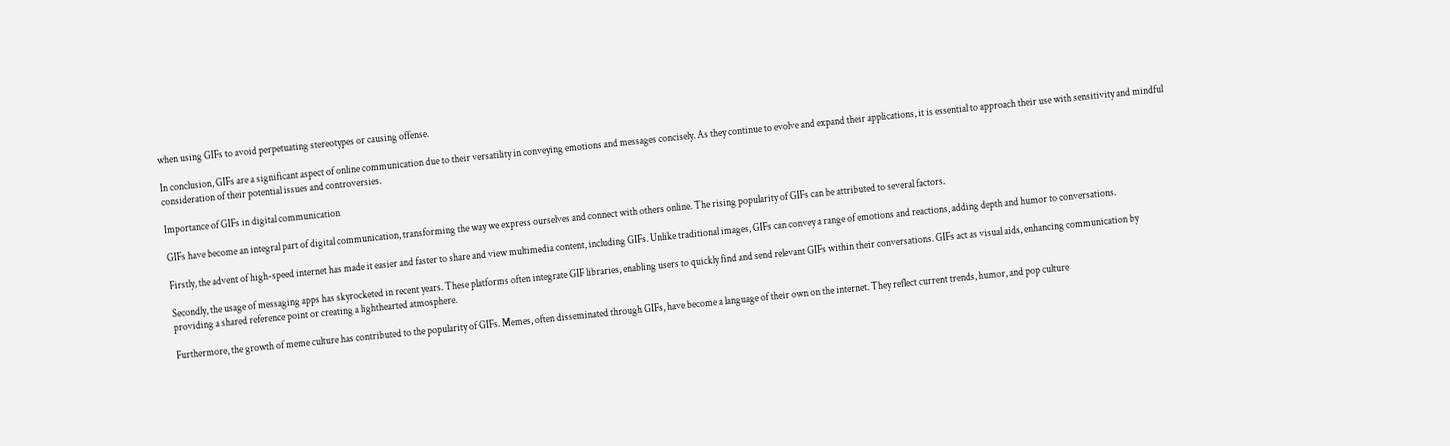when using GIFs to avoid perpetuating stereotypes or causing offense.

In conclusion, GIFs are a significant aspect of online communication due to their versatility in conveying emotions and messages concisely. As they continue to evolve and expand their applications, it is essential to approach their use with sensitivity and mindful consideration of their potential issues and controversies.

Importance of GIFs in digital communication

GIFs have become an integral part of digital communication, transforming the way we express ourselves and connect with others online. The rising popularity of GIFs can be attributed to several factors.

Firstly, the advent of high-speed internet has made it easier and faster to share and view multimedia content, including GIFs. Unlike traditional images, GIFs can convey a range of emotions and reactions, adding depth and humor to conversations.

Secondly, the usage of messaging apps has skyrocketed in recent years. These platforms often integrate GIF libraries, enabling users to quickly find and send relevant GIFs within their conversations. GIFs act as visual aids, enhancing communication by providing a shared reference point or creating a lighthearted atmosphere.

Furthermore, the growth of meme culture has contributed to the popularity of GIFs. Memes, often disseminated through GIFs, have become a language of their own on the internet. They reflect current trends, humor, and pop culture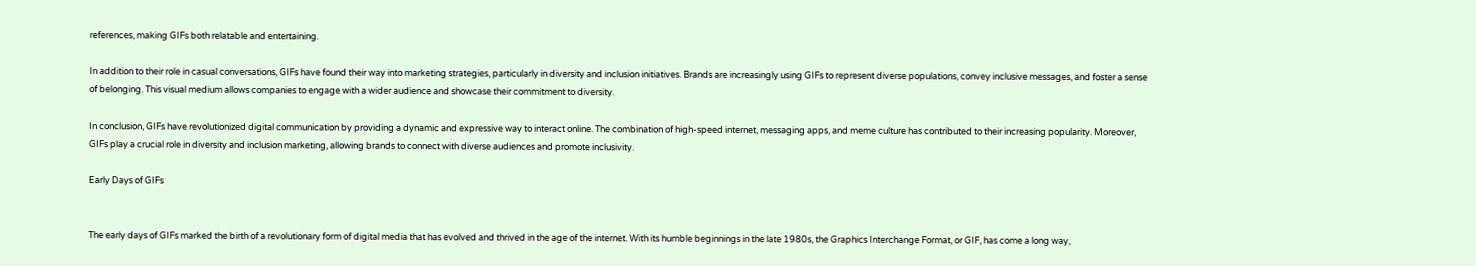references, making GIFs both relatable and entertaining.

In addition to their role in casual conversations, GIFs have found their way into marketing strategies, particularly in diversity and inclusion initiatives. Brands are increasingly using GIFs to represent diverse populations, convey inclusive messages, and foster a sense of belonging. This visual medium allows companies to engage with a wider audience and showcase their commitment to diversity.

In conclusion, GIFs have revolutionized digital communication by providing a dynamic and expressive way to interact online. The combination of high-speed internet, messaging apps, and meme culture has contributed to their increasing popularity. Moreover, GIFs play a crucial role in diversity and inclusion marketing, allowing brands to connect with diverse audiences and promote inclusivity.

Early Days of GIFs


The early days of GIFs marked the birth of a revolutionary form of digital media that has evolved and thrived in the age of the internet. With its humble beginnings in the late 1980s, the Graphics Interchange Format, or GIF, has come a long way,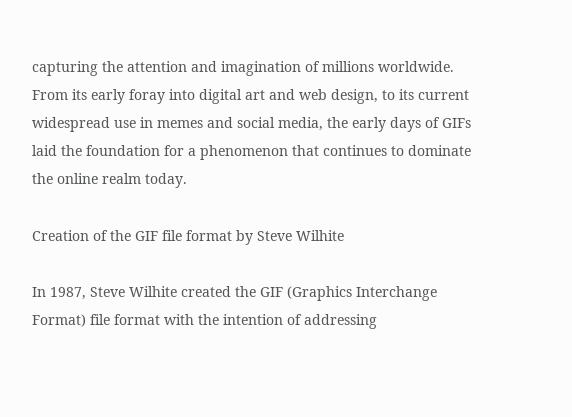capturing the attention and imagination of millions worldwide. From its early foray into digital art and web design, to its current widespread use in memes and social media, the early days of GIFs laid the foundation for a phenomenon that continues to dominate the online realm today.

Creation of the GIF file format by Steve Wilhite

In 1987, Steve Wilhite created the GIF (Graphics Interchange Format) file format with the intention of addressing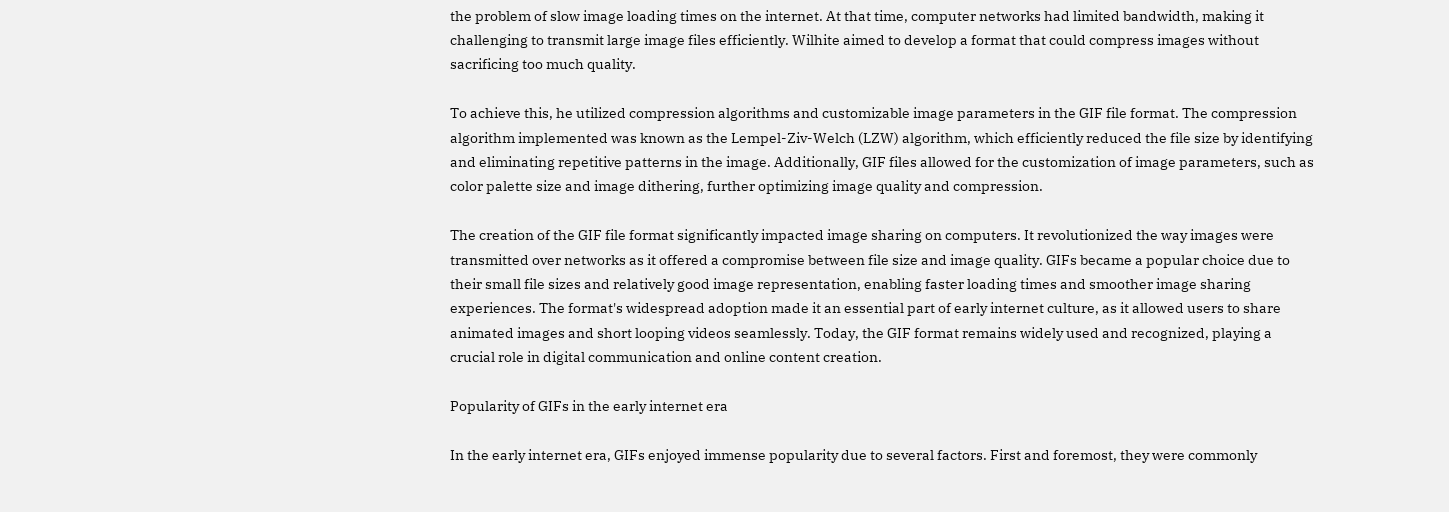the problem of slow image loading times on the internet. At that time, computer networks had limited bandwidth, making it challenging to transmit large image files efficiently. Wilhite aimed to develop a format that could compress images without sacrificing too much quality.

To achieve this, he utilized compression algorithms and customizable image parameters in the GIF file format. The compression algorithm implemented was known as the Lempel-Ziv-Welch (LZW) algorithm, which efficiently reduced the file size by identifying and eliminating repetitive patterns in the image. Additionally, GIF files allowed for the customization of image parameters, such as color palette size and image dithering, further optimizing image quality and compression.

The creation of the GIF file format significantly impacted image sharing on computers. It revolutionized the way images were transmitted over networks as it offered a compromise between file size and image quality. GIFs became a popular choice due to their small file sizes and relatively good image representation, enabling faster loading times and smoother image sharing experiences. The format's widespread adoption made it an essential part of early internet culture, as it allowed users to share animated images and short looping videos seamlessly. Today, the GIF format remains widely used and recognized, playing a crucial role in digital communication and online content creation.

Popularity of GIFs in the early internet era

In the early internet era, GIFs enjoyed immense popularity due to several factors. First and foremost, they were commonly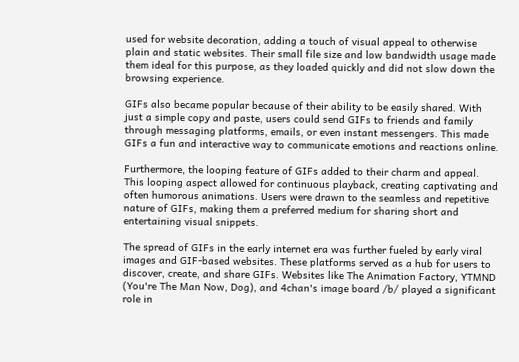used for website decoration, adding a touch of visual appeal to otherwise plain and static websites. Their small file size and low bandwidth usage made them ideal for this purpose, as they loaded quickly and did not slow down the browsing experience.

GIFs also became popular because of their ability to be easily shared. With just a simple copy and paste, users could send GIFs to friends and family through messaging platforms, emails, or even instant messengers. This made GIFs a fun and interactive way to communicate emotions and reactions online.

Furthermore, the looping feature of GIFs added to their charm and appeal. This looping aspect allowed for continuous playback, creating captivating and often humorous animations. Users were drawn to the seamless and repetitive nature of GIFs, making them a preferred medium for sharing short and entertaining visual snippets.

The spread of GIFs in the early internet era was further fueled by early viral images and GIF-based websites. These platforms served as a hub for users to discover, create, and share GIFs. Websites like The Animation Factory, YTMND (You're The Man Now, Dog), and 4chan's image board /b/ played a significant role in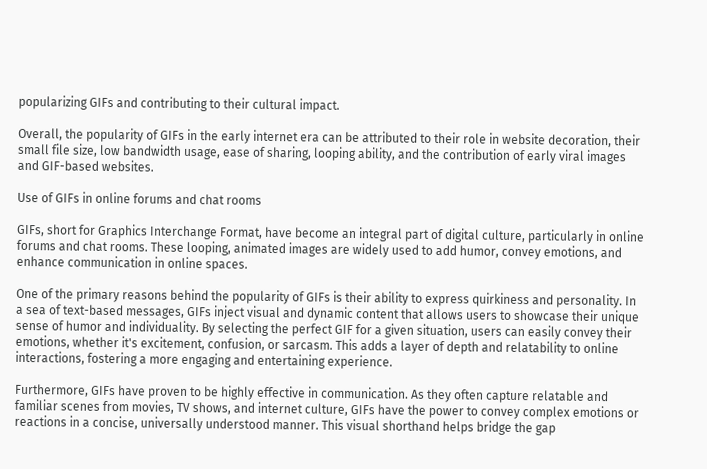popularizing GIFs and contributing to their cultural impact.

Overall, the popularity of GIFs in the early internet era can be attributed to their role in website decoration, their small file size, low bandwidth usage, ease of sharing, looping ability, and the contribution of early viral images and GIF-based websites.

Use of GIFs in online forums and chat rooms

GIFs, short for Graphics Interchange Format, have become an integral part of digital culture, particularly in online forums and chat rooms. These looping, animated images are widely used to add humor, convey emotions, and enhance communication in online spaces.

One of the primary reasons behind the popularity of GIFs is their ability to express quirkiness and personality. In a sea of text-based messages, GIFs inject visual and dynamic content that allows users to showcase their unique sense of humor and individuality. By selecting the perfect GIF for a given situation, users can easily convey their emotions, whether it's excitement, confusion, or sarcasm. This adds a layer of depth and relatability to online interactions, fostering a more engaging and entertaining experience.

Furthermore, GIFs have proven to be highly effective in communication. As they often capture relatable and familiar scenes from movies, TV shows, and internet culture, GIFs have the power to convey complex emotions or reactions in a concise, universally understood manner. This visual shorthand helps bridge the gap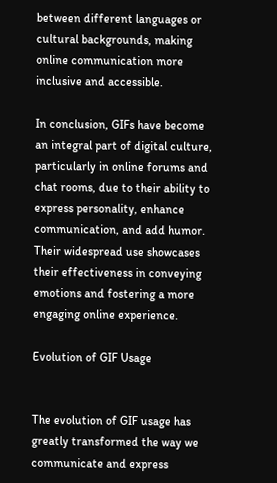between different languages or cultural backgrounds, making online communication more inclusive and accessible.

In conclusion, GIFs have become an integral part of digital culture, particularly in online forums and chat rooms, due to their ability to express personality, enhance communication, and add humor. Their widespread use showcases their effectiveness in conveying emotions and fostering a more engaging online experience.

Evolution of GIF Usage


The evolution of GIF usage has greatly transformed the way we communicate and express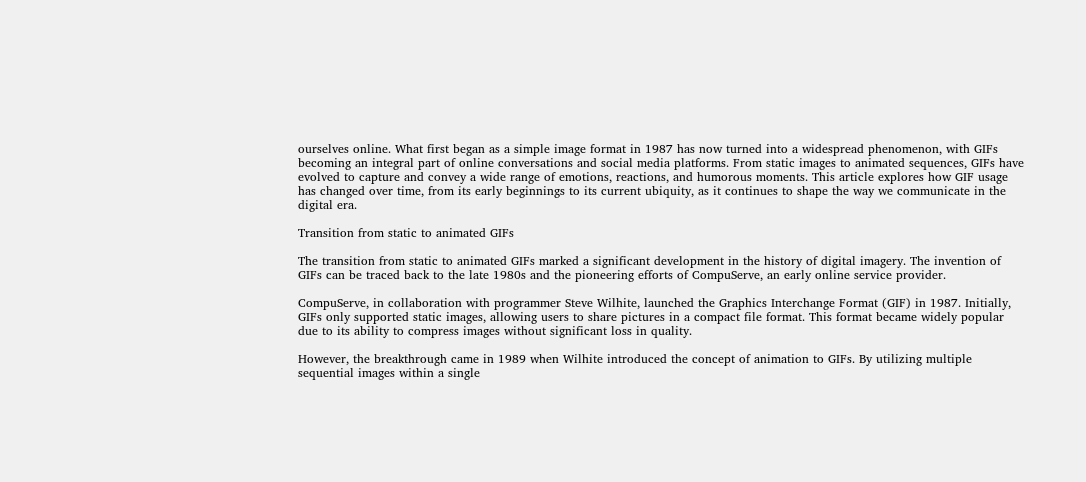ourselves online. What first began as a simple image format in 1987 has now turned into a widespread phenomenon, with GIFs becoming an integral part of online conversations and social media platforms. From static images to animated sequences, GIFs have evolved to capture and convey a wide range of emotions, reactions, and humorous moments. This article explores how GIF usage has changed over time, from its early beginnings to its current ubiquity, as it continues to shape the way we communicate in the digital era.

Transition from static to animated GIFs

The transition from static to animated GIFs marked a significant development in the history of digital imagery. The invention of GIFs can be traced back to the late 1980s and the pioneering efforts of CompuServe, an early online service provider.

CompuServe, in collaboration with programmer Steve Wilhite, launched the Graphics Interchange Format (GIF) in 1987. Initially, GIFs only supported static images, allowing users to share pictures in a compact file format. This format became widely popular due to its ability to compress images without significant loss in quality.

However, the breakthrough came in 1989 when Wilhite introduced the concept of animation to GIFs. By utilizing multiple sequential images within a single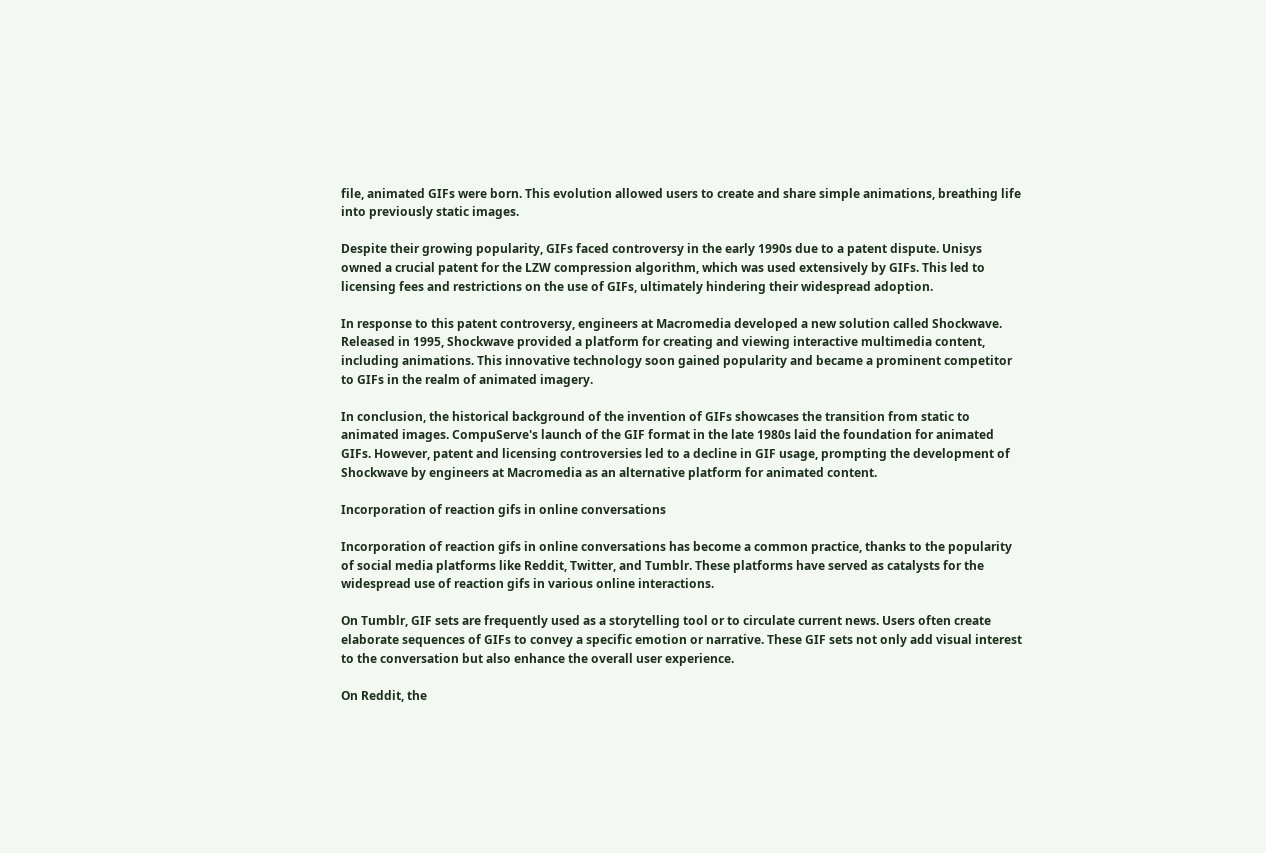file, animated GIFs were born. This evolution allowed users to create and share simple animations, breathing life into previously static images.

Despite their growing popularity, GIFs faced controversy in the early 1990s due to a patent dispute. Unisys owned a crucial patent for the LZW compression algorithm, which was used extensively by GIFs. This led to licensing fees and restrictions on the use of GIFs, ultimately hindering their widespread adoption.

In response to this patent controversy, engineers at Macromedia developed a new solution called Shockwave. Released in 1995, Shockwave provided a platform for creating and viewing interactive multimedia content, including animations. This innovative technology soon gained popularity and became a prominent competitor to GIFs in the realm of animated imagery.

In conclusion, the historical background of the invention of GIFs showcases the transition from static to animated images. CompuServe's launch of the GIF format in the late 1980s laid the foundation for animated GIFs. However, patent and licensing controversies led to a decline in GIF usage, prompting the development of Shockwave by engineers at Macromedia as an alternative platform for animated content.

Incorporation of reaction gifs in online conversations

Incorporation of reaction gifs in online conversations has become a common practice, thanks to the popularity of social media platforms like Reddit, Twitter, and Tumblr. These platforms have served as catalysts for the widespread use of reaction gifs in various online interactions.

On Tumblr, GIF sets are frequently used as a storytelling tool or to circulate current news. Users often create elaborate sequences of GIFs to convey a specific emotion or narrative. These GIF sets not only add visual interest to the conversation but also enhance the overall user experience.

On Reddit, the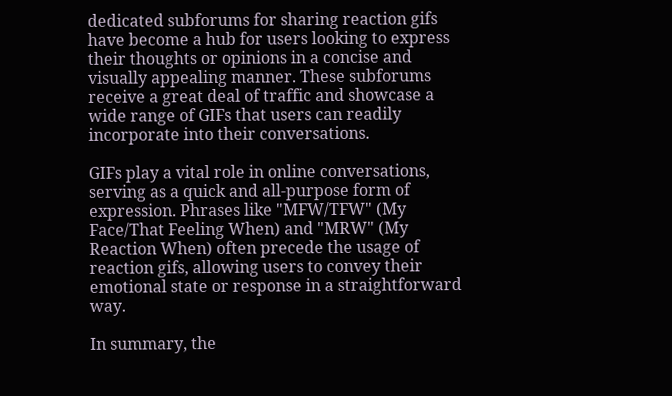dedicated subforums for sharing reaction gifs have become a hub for users looking to express their thoughts or opinions in a concise and visually appealing manner. These subforums receive a great deal of traffic and showcase a wide range of GIFs that users can readily incorporate into their conversations.

GIFs play a vital role in online conversations, serving as a quick and all-purpose form of expression. Phrases like "MFW/TFW" (My Face/That Feeling When) and "MRW" (My Reaction When) often precede the usage of reaction gifs, allowing users to convey their emotional state or response in a straightforward way.

In summary, the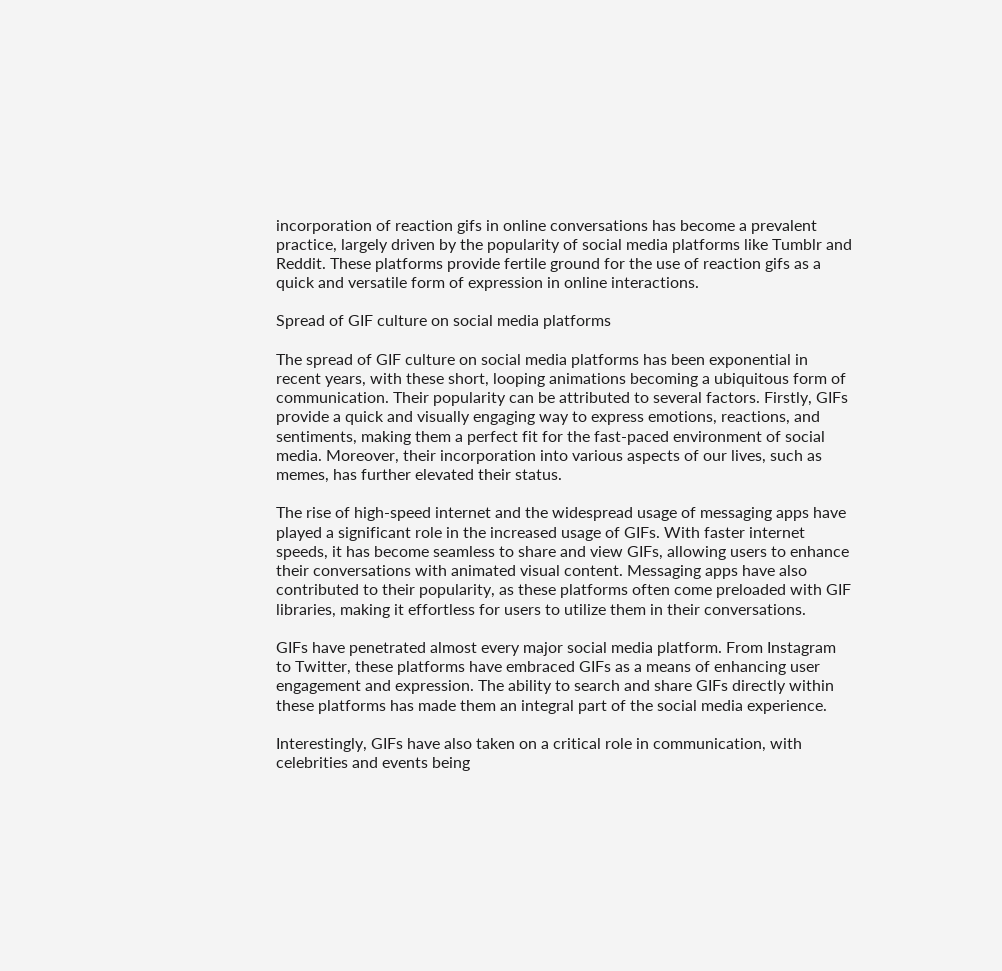incorporation of reaction gifs in online conversations has become a prevalent practice, largely driven by the popularity of social media platforms like Tumblr and Reddit. These platforms provide fertile ground for the use of reaction gifs as a quick and versatile form of expression in online interactions.

Spread of GIF culture on social media platforms

The spread of GIF culture on social media platforms has been exponential in recent years, with these short, looping animations becoming a ubiquitous form of communication. Their popularity can be attributed to several factors. Firstly, GIFs provide a quick and visually engaging way to express emotions, reactions, and sentiments, making them a perfect fit for the fast-paced environment of social media. Moreover, their incorporation into various aspects of our lives, such as memes, has further elevated their status.

The rise of high-speed internet and the widespread usage of messaging apps have played a significant role in the increased usage of GIFs. With faster internet speeds, it has become seamless to share and view GIFs, allowing users to enhance their conversations with animated visual content. Messaging apps have also contributed to their popularity, as these platforms often come preloaded with GIF libraries, making it effortless for users to utilize them in their conversations.

GIFs have penetrated almost every major social media platform. From Instagram to Twitter, these platforms have embraced GIFs as a means of enhancing user engagement and expression. The ability to search and share GIFs directly within these platforms has made them an integral part of the social media experience.

Interestingly, GIFs have also taken on a critical role in communication, with celebrities and events being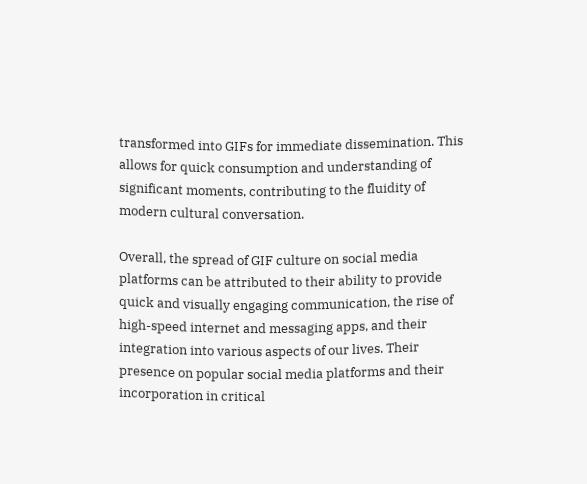transformed into GIFs for immediate dissemination. This allows for quick consumption and understanding of significant moments, contributing to the fluidity of modern cultural conversation.

Overall, the spread of GIF culture on social media platforms can be attributed to their ability to provide quick and visually engaging communication, the rise of high-speed internet and messaging apps, and their integration into various aspects of our lives. Their presence on popular social media platforms and their incorporation in critical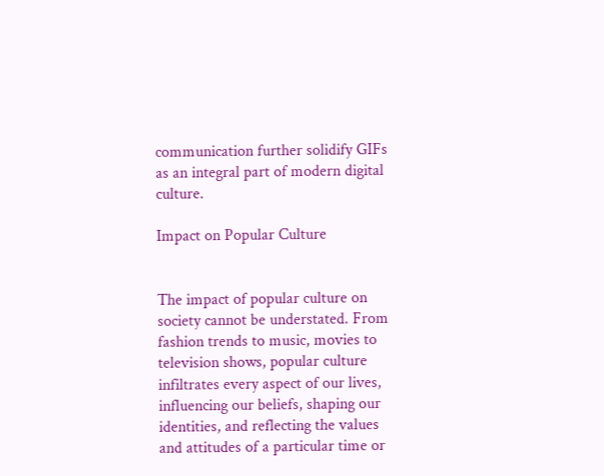communication further solidify GIFs as an integral part of modern digital culture.

Impact on Popular Culture


The impact of popular culture on society cannot be understated. From fashion trends to music, movies to television shows, popular culture infiltrates every aspect of our lives, influencing our beliefs, shaping our identities, and reflecting the values and attitudes of a particular time or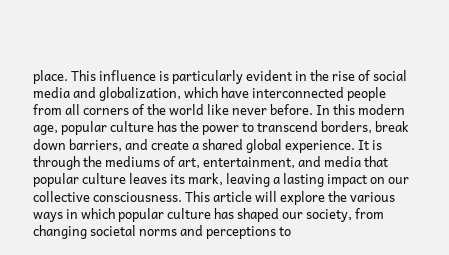place. This influence is particularly evident in the rise of social media and globalization, which have interconnected people from all corners of the world like never before. In this modern age, popular culture has the power to transcend borders, break down barriers, and create a shared global experience. It is through the mediums of art, entertainment, and media that popular culture leaves its mark, leaving a lasting impact on our collective consciousness. This article will explore the various ways in which popular culture has shaped our society, from changing societal norms and perceptions to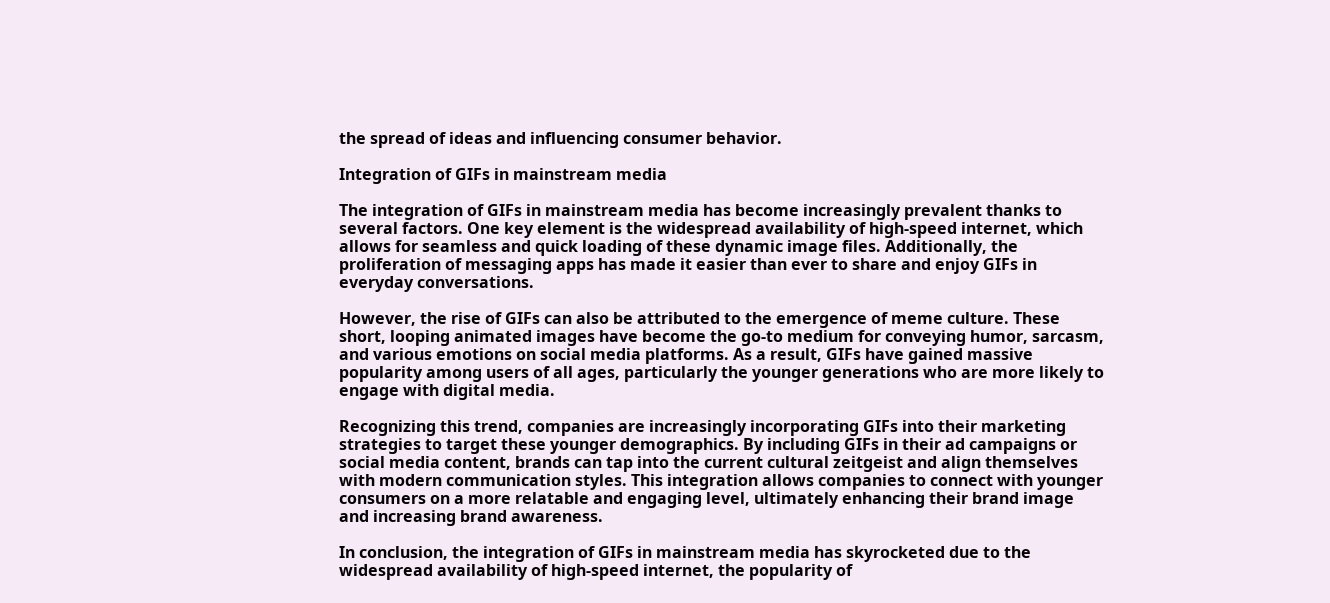the spread of ideas and influencing consumer behavior.

Integration of GIFs in mainstream media

The integration of GIFs in mainstream media has become increasingly prevalent thanks to several factors. One key element is the widespread availability of high-speed internet, which allows for seamless and quick loading of these dynamic image files. Additionally, the proliferation of messaging apps has made it easier than ever to share and enjoy GIFs in everyday conversations.

However, the rise of GIFs can also be attributed to the emergence of meme culture. These short, looping animated images have become the go-to medium for conveying humor, sarcasm, and various emotions on social media platforms. As a result, GIFs have gained massive popularity among users of all ages, particularly the younger generations who are more likely to engage with digital media.

Recognizing this trend, companies are increasingly incorporating GIFs into their marketing strategies to target these younger demographics. By including GIFs in their ad campaigns or social media content, brands can tap into the current cultural zeitgeist and align themselves with modern communication styles. This integration allows companies to connect with younger consumers on a more relatable and engaging level, ultimately enhancing their brand image and increasing brand awareness.

In conclusion, the integration of GIFs in mainstream media has skyrocketed due to the widespread availability of high-speed internet, the popularity of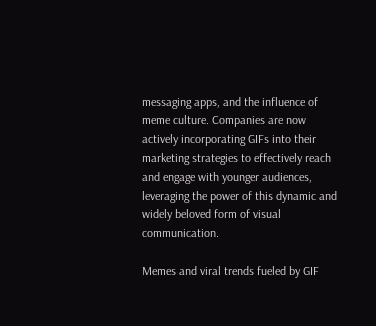messaging apps, and the influence of meme culture. Companies are now actively incorporating GIFs into their marketing strategies to effectively reach and engage with younger audiences, leveraging the power of this dynamic and widely beloved form of visual communication.

Memes and viral trends fueled by GIF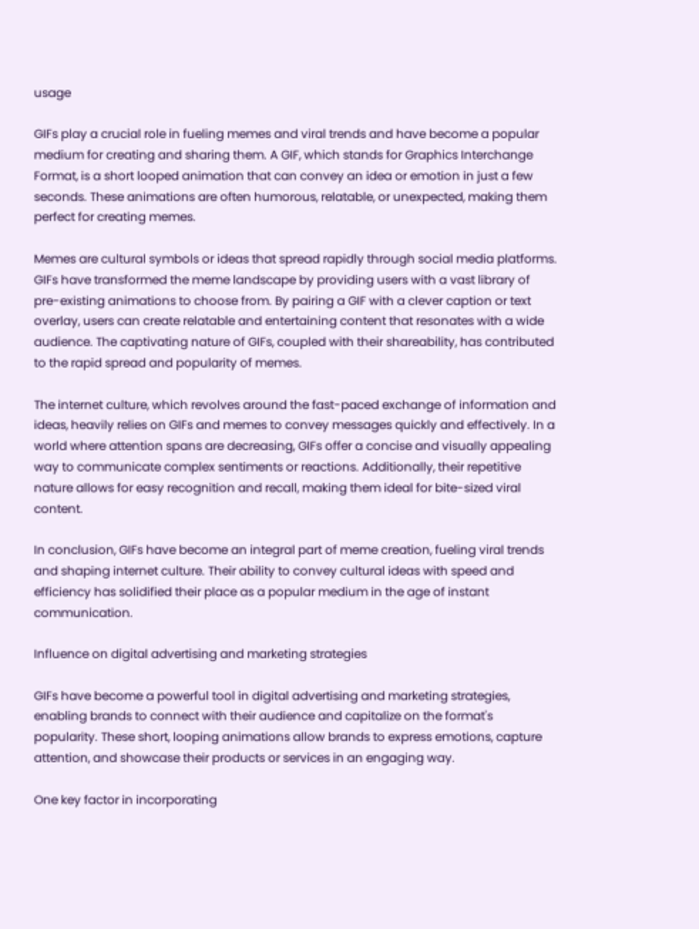usage

GIFs play a crucial role in fueling memes and viral trends and have become a popular medium for creating and sharing them. A GIF, which stands for Graphics Interchange Format, is a short looped animation that can convey an idea or emotion in just a few seconds. These animations are often humorous, relatable, or unexpected, making them perfect for creating memes.

Memes are cultural symbols or ideas that spread rapidly through social media platforms. GIFs have transformed the meme landscape by providing users with a vast library of pre-existing animations to choose from. By pairing a GIF with a clever caption or text overlay, users can create relatable and entertaining content that resonates with a wide audience. The captivating nature of GIFs, coupled with their shareability, has contributed to the rapid spread and popularity of memes.

The internet culture, which revolves around the fast-paced exchange of information and ideas, heavily relies on GIFs and memes to convey messages quickly and effectively. In a world where attention spans are decreasing, GIFs offer a concise and visually appealing way to communicate complex sentiments or reactions. Additionally, their repetitive nature allows for easy recognition and recall, making them ideal for bite-sized viral content.

In conclusion, GIFs have become an integral part of meme creation, fueling viral trends and shaping internet culture. Their ability to convey cultural ideas with speed and efficiency has solidified their place as a popular medium in the age of instant communication.

Influence on digital advertising and marketing strategies

GIFs have become a powerful tool in digital advertising and marketing strategies, enabling brands to connect with their audience and capitalize on the format's popularity. These short, looping animations allow brands to express emotions, capture attention, and showcase their products or services in an engaging way.

One key factor in incorporating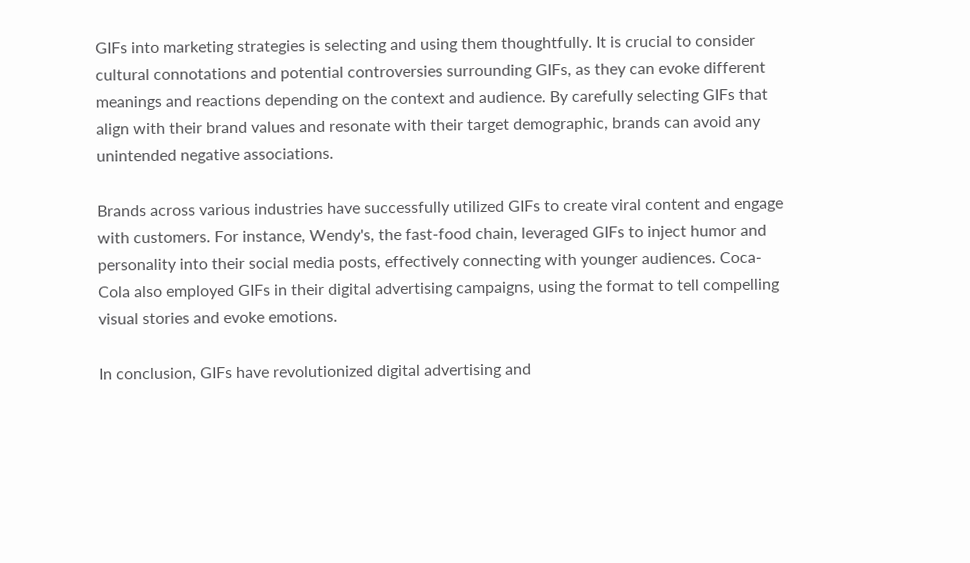GIFs into marketing strategies is selecting and using them thoughtfully. It is crucial to consider cultural connotations and potential controversies surrounding GIFs, as they can evoke different meanings and reactions depending on the context and audience. By carefully selecting GIFs that align with their brand values and resonate with their target demographic, brands can avoid any unintended negative associations.

Brands across various industries have successfully utilized GIFs to create viral content and engage with customers. For instance, Wendy's, the fast-food chain, leveraged GIFs to inject humor and personality into their social media posts, effectively connecting with younger audiences. Coca-Cola also employed GIFs in their digital advertising campaigns, using the format to tell compelling visual stories and evoke emotions.

In conclusion, GIFs have revolutionized digital advertising and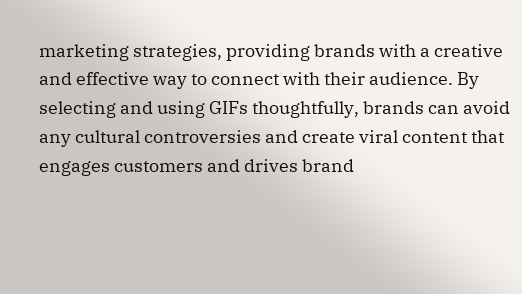marketing strategies, providing brands with a creative and effective way to connect with their audience. By selecting and using GIFs thoughtfully, brands can avoid any cultural controversies and create viral content that engages customers and drives brand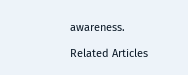awareness.

Related Articles